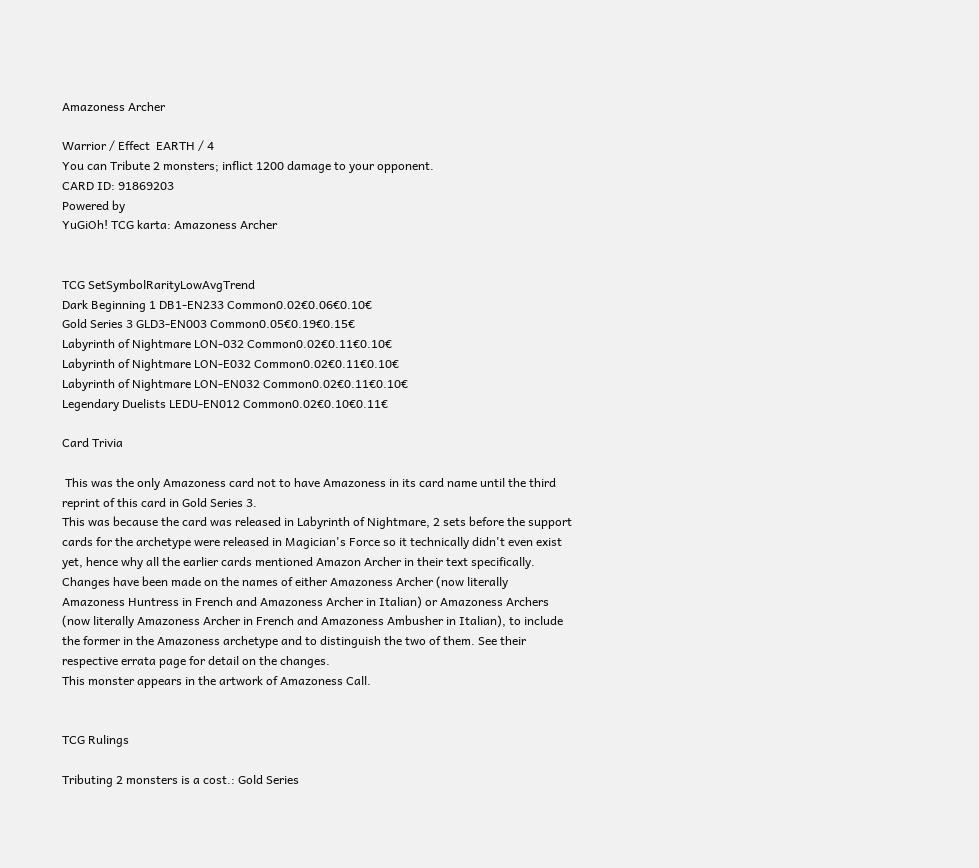Amazoness Archer

Warrior / Effect  EARTH / 4
You can Tribute 2 monsters; inflict 1200 damage to your opponent.
CARD ID: 91869203
Powered by
YuGiOh! TCG karta: Amazoness Archer


TCG SetSymbolRarityLowAvgTrend
Dark Beginning 1 DB1-EN233 Common0.02€0.06€0.10€
Gold Series 3 GLD3-EN003 Common0.05€0.19€0.15€
Labyrinth of Nightmare LON-032 Common0.02€0.11€0.10€
Labyrinth of Nightmare LON-E032 Common0.02€0.11€0.10€
Labyrinth of Nightmare LON-EN032 Common0.02€0.11€0.10€
Legendary Duelists LEDU-EN012 Common0.02€0.10€0.11€

Card Trivia

 This was the only Amazoness card not to have Amazoness in its card name until the third reprint of this card in Gold Series 3.
This was because the card was released in Labyrinth of Nightmare, 2 sets before the support cards for the archetype were released in Magician's Force so it technically didn't even exist yet, hence why all the earlier cards mentioned Amazon Archer in their text specifically.
Changes have been made on the names of either Amazoness Archer (now literally Amazoness Huntress in French and Amazoness Archer in Italian) or Amazoness Archers (now literally Amazoness Archer in French and Amazoness Ambusher in Italian), to include the former in the Amazoness archetype and to distinguish the two of them. See their respective errata page for detail on the changes.
This monster appears in the artwork of Amazoness Call.


TCG Rulings

Tributing 2 monsters is a cost.: Gold Series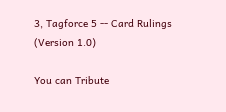3, Tagforce 5 -- Card Rulings (Version 1.0)

You can Tribute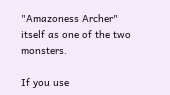"Amazoness Archer" itself as one of the two monsters.

If you use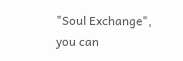"Soul Exchange", you can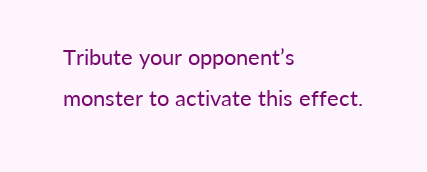Tribute your opponent’s monster to activate this effect.